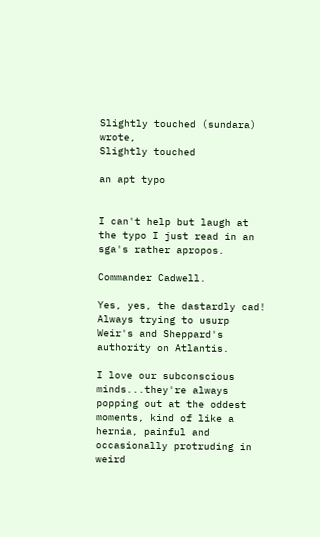Slightly touched (sundara) wrote,
Slightly touched

an apt typo


I can't help but laugh at the typo I just read in an sga's rather apropos.

Commander Cadwell.

Yes, yes, the dastardly cad! Always trying to usurp Weir's and Sheppard's authority on Atlantis.

I love our subconscious minds...they're always popping out at the oddest moments, kind of like a hernia, painful and occasionally protruding in weird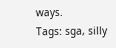ways.
Tags: sga, silly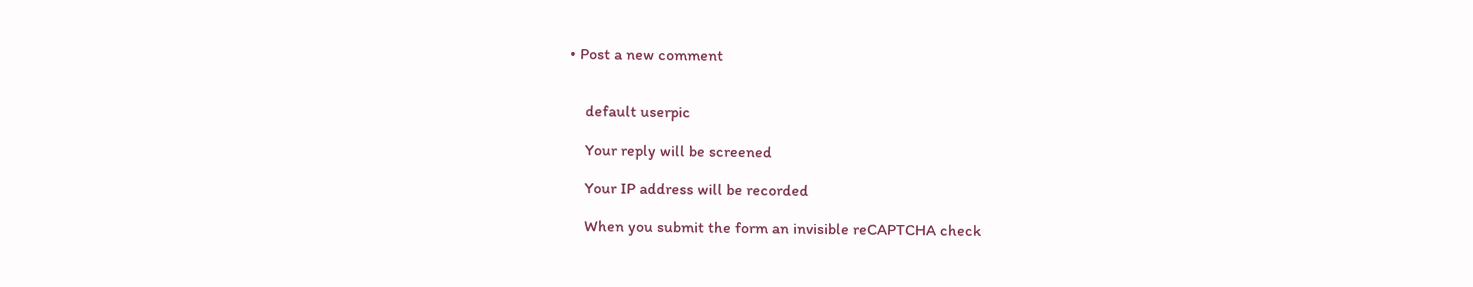• Post a new comment


    default userpic

    Your reply will be screened

    Your IP address will be recorded

    When you submit the form an invisible reCAPTCHA check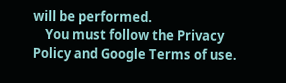will be performed.
    You must follow the Privacy Policy and Google Terms of use.